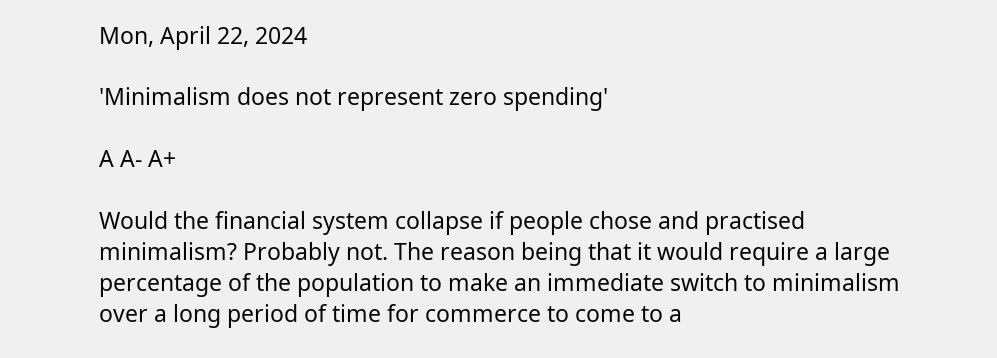Mon, April 22, 2024

'Minimalism does not represent zero spending'

A A- A+

Would the financial system collapse if people chose and practised minimalism? Probably not. The reason being that it would require a large percentage of the population to make an immediate switch to minimalism over a long period of time for commerce to come to a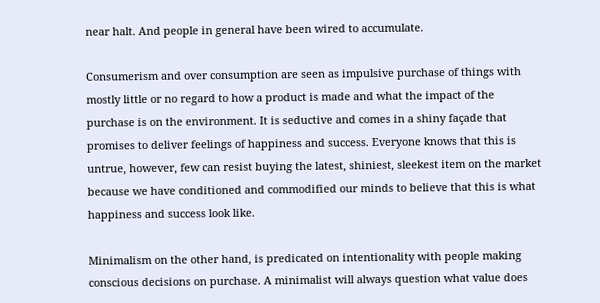near halt. And people in general have been wired to accumulate.

Consumerism and over consumption are seen as impulsive purchase of things with mostly little or no regard to how a product is made and what the impact of the purchase is on the environment. It is seductive and comes in a shiny façade that promises to deliver feelings of happiness and success. Everyone knows that this is untrue, however, few can resist buying the latest, shiniest, sleekest item on the market because we have conditioned and commodified our minds to believe that this is what happiness and success look like.

Minimalism on the other hand, is predicated on intentionality with people making conscious decisions on purchase. A minimalist will always question what value does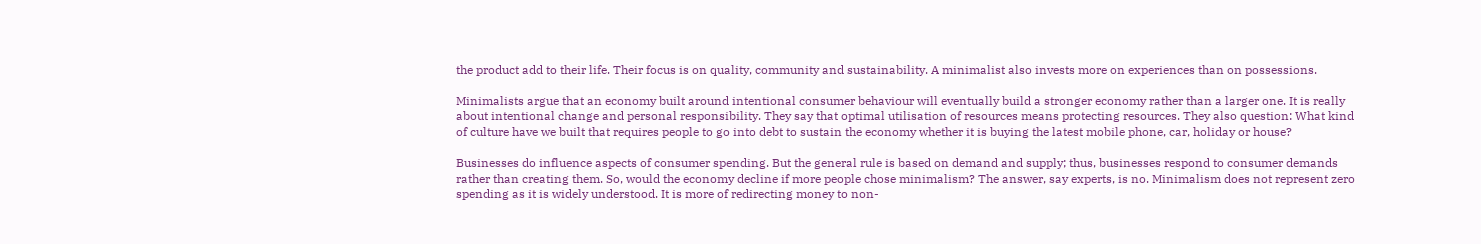the product add to their life. Their focus is on quality, community and sustainability. A minimalist also invests more on experiences than on possessions.

Minimalists argue that an economy built around intentional consumer behaviour will eventually build a stronger economy rather than a larger one. It is really about intentional change and personal responsibility. They say that optimal utilisation of resources means protecting resources. They also question: What kind of culture have we built that requires people to go into debt to sustain the economy whether it is buying the latest mobile phone, car, holiday or house?

Businesses do influence aspects of consumer spending. But the general rule is based on demand and supply; thus, businesses respond to consumer demands rather than creating them. So, would the economy decline if more people chose minimalism? The answer, say experts, is no. Minimalism does not represent zero spending as it is widely understood. It is more of redirecting money to non-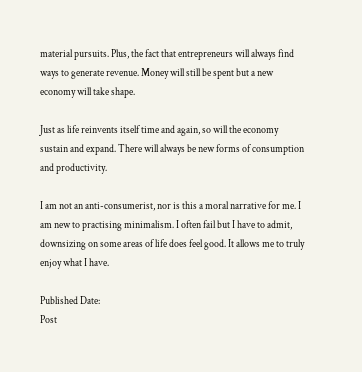material pursuits. Plus, the fact that entrepreneurs will always find ways to generate revenue. Money will still be spent but a new economy will take shape.

Just as life reinvents itself time and again, so will the economy sustain and expand. There will always be new forms of consumption and productivity.

I am not an anti-consumerist, nor is this a moral narrative for me. I am new to practising minimalism. I often fail but I have to admit, downsizing on some areas of life does feel good. It allows me to truly enjoy what I have.

Published Date:
Post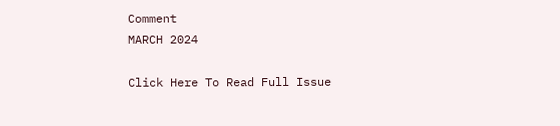Comment
MARCH 2024

Click Here To Read Full Issue